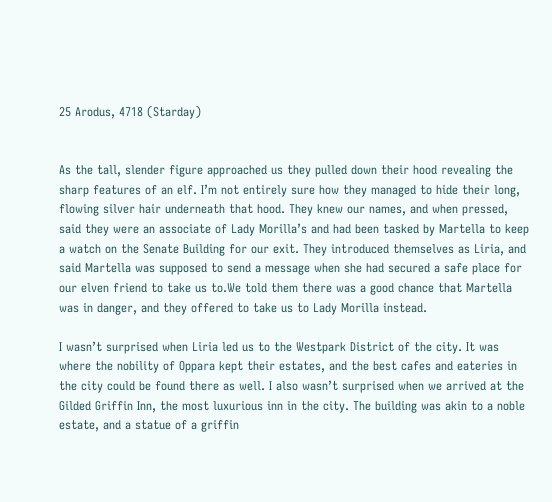25 Arodus, 4718 (Starday)


As the tall, slender figure approached us they pulled down their hood revealing the sharp features of an elf. I’m not entirely sure how they managed to hide their long, flowing silver hair underneath that hood. They knew our names, and when pressed, said they were an associate of Lady Morilla’s and had been tasked by Martella to keep a watch on the Senate Building for our exit. They introduced themselves as Liria, and said Martella was supposed to send a message when she had secured a safe place for our elven friend to take us to.We told them there was a good chance that Martella was in danger, and they offered to take us to Lady Morilla instead.

I wasn’t surprised when Liria led us to the Westpark District of the city. It was where the nobility of Oppara kept their estates, and the best cafes and eateries in the city could be found there as well. I also wasn’t surprised when we arrived at the Gilded Griffin Inn, the most luxurious inn in the city. The building was akin to a noble estate, and a statue of a griffin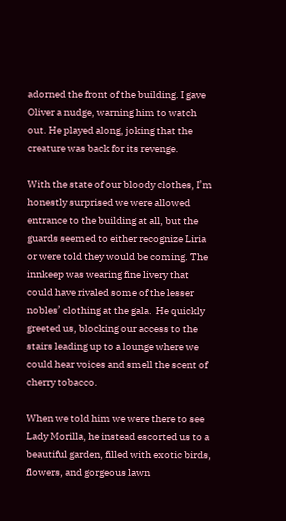adorned the front of the building. I gave Oliver a nudge, warning him to watch out. He played along, joking that the creature was back for its revenge.

With the state of our bloody clothes, I’m honestly surprised we were allowed entrance to the building at all, but the guards seemed to either recognize Liria or were told they would be coming. The innkeep was wearing fine livery that could have rivaled some of the lesser nobles’ clothing at the gala.  He quickly greeted us, blocking our access to the stairs leading up to a lounge where we could hear voices and smell the scent of cherry tobacco.

When we told him we were there to see Lady Morilla, he instead escorted us to a beautiful garden, filled with exotic birds, flowers, and gorgeous lawn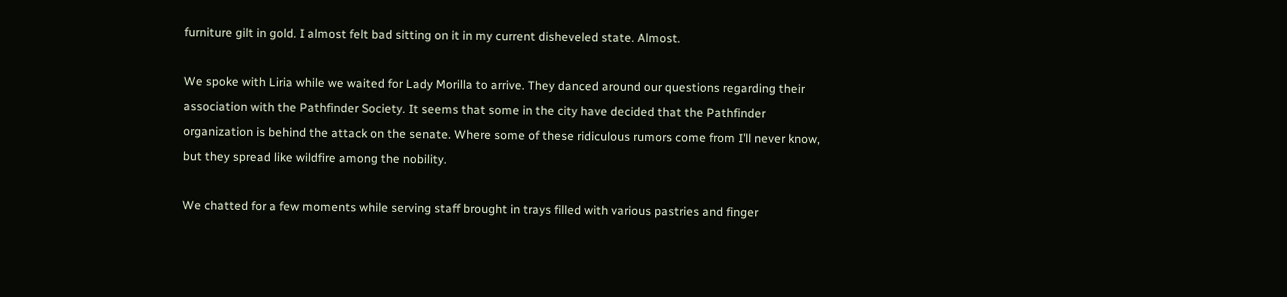furniture gilt in gold. I almost felt bad sitting on it in my current disheveled state. Almost.

We spoke with Liria while we waited for Lady Morilla to arrive. They danced around our questions regarding their association with the Pathfinder Society. It seems that some in the city have decided that the Pathfinder organization is behind the attack on the senate. Where some of these ridiculous rumors come from I’ll never know, but they spread like wildfire among the nobility.

We chatted for a few moments while serving staff brought in trays filled with various pastries and finger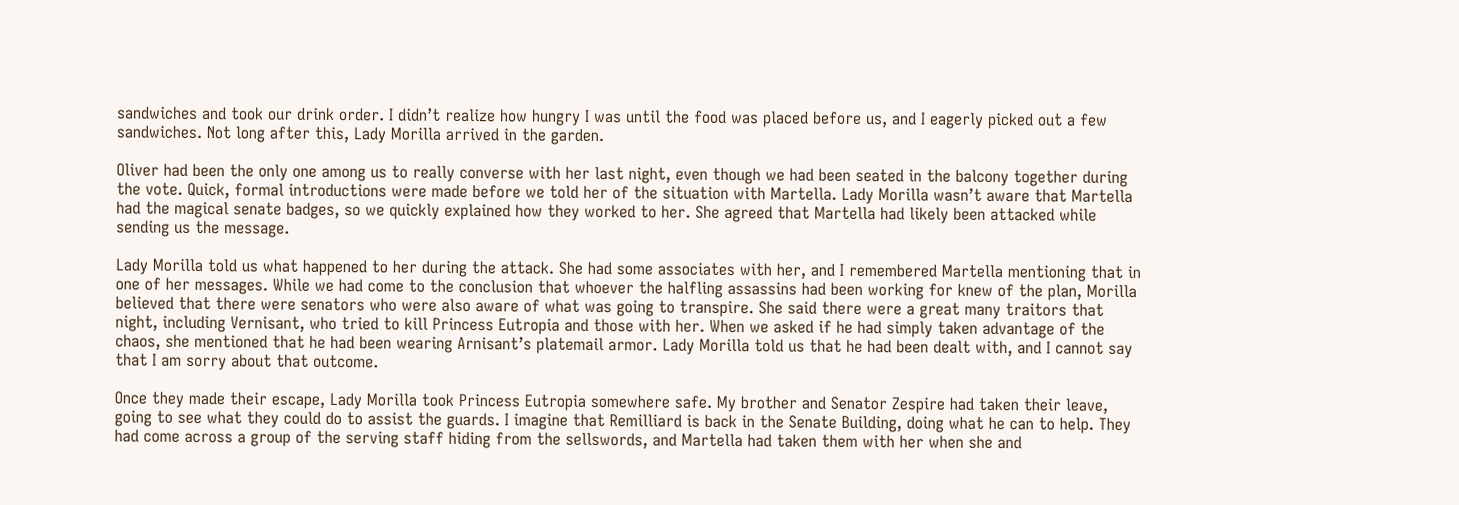sandwiches and took our drink order. I didn’t realize how hungry I was until the food was placed before us, and I eagerly picked out a few sandwiches. Not long after this, Lady Morilla arrived in the garden.

Oliver had been the only one among us to really converse with her last night, even though we had been seated in the balcony together during the vote. Quick, formal introductions were made before we told her of the situation with Martella. Lady Morilla wasn’t aware that Martella had the magical senate badges, so we quickly explained how they worked to her. She agreed that Martella had likely been attacked while sending us the message.

Lady Morilla told us what happened to her during the attack. She had some associates with her, and I remembered Martella mentioning that in one of her messages. While we had come to the conclusion that whoever the halfling assassins had been working for knew of the plan, Morilla believed that there were senators who were also aware of what was going to transpire. She said there were a great many traitors that night, including Vernisant, who tried to kill Princess Eutropia and those with her. When we asked if he had simply taken advantage of the chaos, she mentioned that he had been wearing Arnisant’s platemail armor. Lady Morilla told us that he had been dealt with, and I cannot say that I am sorry about that outcome.

Once they made their escape, Lady Morilla took Princess Eutropia somewhere safe. My brother and Senator Zespire had taken their leave, going to see what they could do to assist the guards. I imagine that Remilliard is back in the Senate Building, doing what he can to help. They had come across a group of the serving staff hiding from the sellswords, and Martella had taken them with her when she and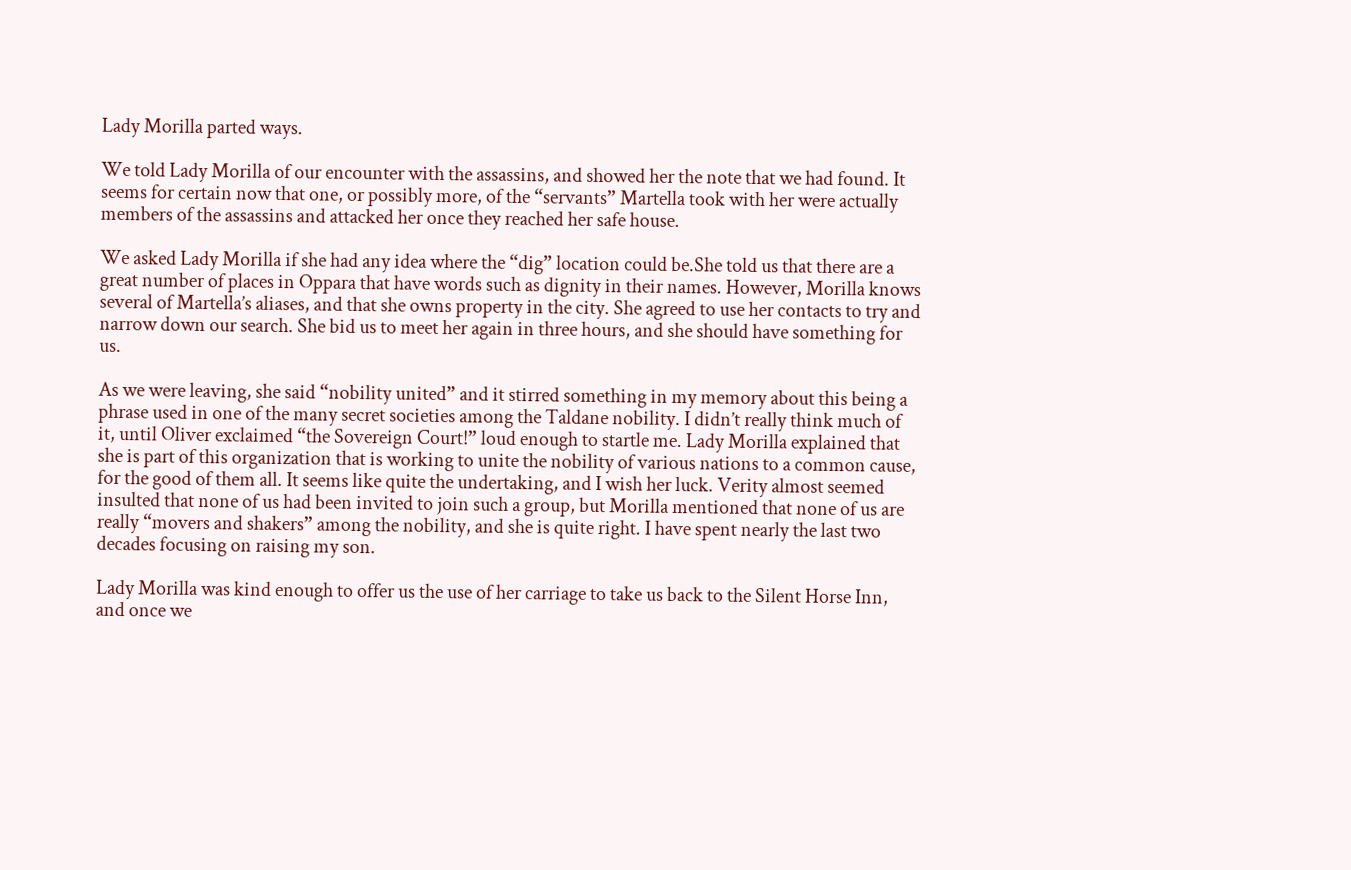Lady Morilla parted ways.

We told Lady Morilla of our encounter with the assassins, and showed her the note that we had found. It seems for certain now that one, or possibly more, of the “servants” Martella took with her were actually members of the assassins and attacked her once they reached her safe house.

We asked Lady Morilla if she had any idea where the “dig” location could be.She told us that there are a great number of places in Oppara that have words such as dignity in their names. However, Morilla knows several of Martella’s aliases, and that she owns property in the city. She agreed to use her contacts to try and narrow down our search. She bid us to meet her again in three hours, and she should have something for us.

As we were leaving, she said “nobility united” and it stirred something in my memory about this being a phrase used in one of the many secret societies among the Taldane nobility. I didn’t really think much of it, until Oliver exclaimed “the Sovereign Court!” loud enough to startle me. Lady Morilla explained that she is part of this organization that is working to unite the nobility of various nations to a common cause, for the good of them all. It seems like quite the undertaking, and I wish her luck. Verity almost seemed insulted that none of us had been invited to join such a group, but Morilla mentioned that none of us are really “movers and shakers” among the nobility, and she is quite right. I have spent nearly the last two decades focusing on raising my son.

Lady Morilla was kind enough to offer us the use of her carriage to take us back to the Silent Horse Inn, and once we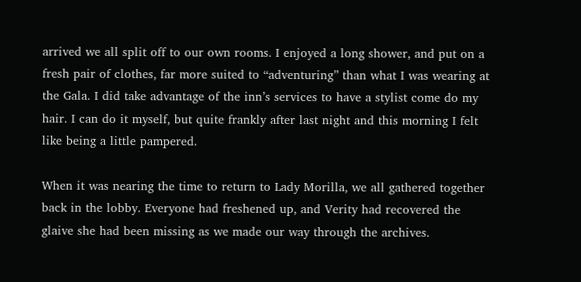arrived we all split off to our own rooms. I enjoyed a long shower, and put on a fresh pair of clothes, far more suited to “adventuring” than what I was wearing at the Gala. I did take advantage of the inn’s services to have a stylist come do my hair. I can do it myself, but quite frankly after last night and this morning I felt like being a little pampered.

When it was nearing the time to return to Lady Morilla, we all gathered together back in the lobby. Everyone had freshened up, and Verity had recovered the glaive she had been missing as we made our way through the archives.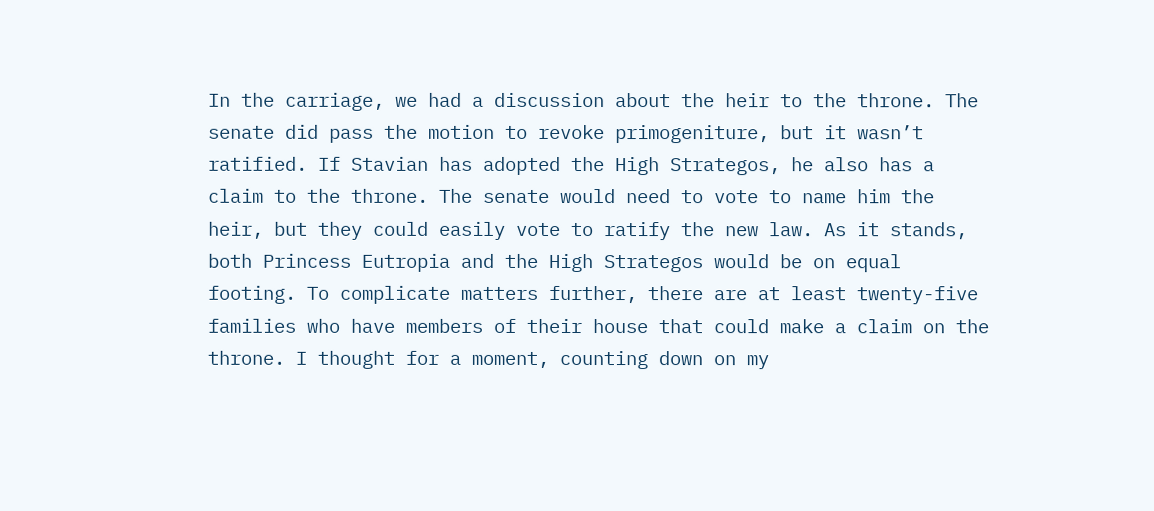In the carriage, we had a discussion about the heir to the throne. The senate did pass the motion to revoke primogeniture, but it wasn’t ratified. If Stavian has adopted the High Strategos, he also has a claim to the throne. The senate would need to vote to name him the heir, but they could easily vote to ratify the new law. As it stands, both Princess Eutropia and the High Strategos would be on equal footing. To complicate matters further, there are at least twenty-five families who have members of their house that could make a claim on the throne. I thought for a moment, counting down on my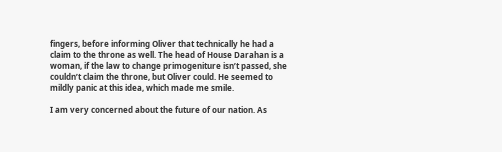fingers, before informing Oliver that technically he had a claim to the throne as well. The head of House Darahan is a woman, if the law to change primogeniture isn’t passed, she couldn’t claim the throne, but Oliver could. He seemed to mildly panic at this idea, which made me smile.

I am very concerned about the future of our nation. As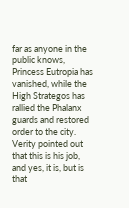far as anyone in the public knows, Princess Eutropia has vanished, while the High Strategos has rallied the Phalanx guards and restored order to the city. Verity pointed out that this is his job, and yes, it is, but is that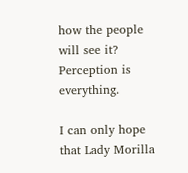how the people will see it? Perception is everything.

I can only hope that Lady Morilla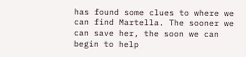has found some clues to where we can find Martella. The sooner we can save her, the soon we can begin to help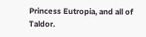Princess Eutropia, and all of Taldor.